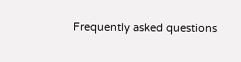Frequently asked questions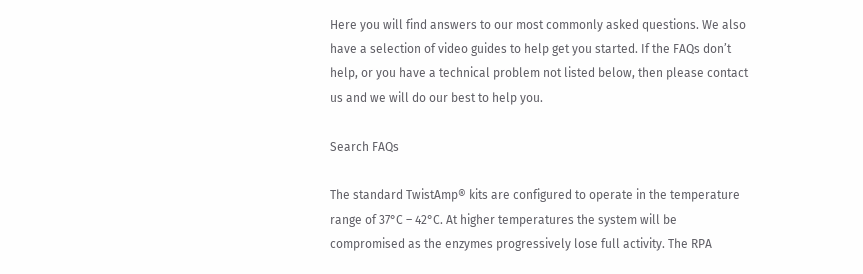Here you will find answers to our most commonly asked questions. We also have a selection of video guides to help get you started. If the FAQs don’t help, or you have a technical problem not listed below, then please contact us and we will do our best to help you.

Search FAQs

The standard TwistAmp® kits are configured to operate in the temperature range of 37°C – 42°C. At higher temperatures the system will be compromised as the enzymes progressively lose full activity. The RPA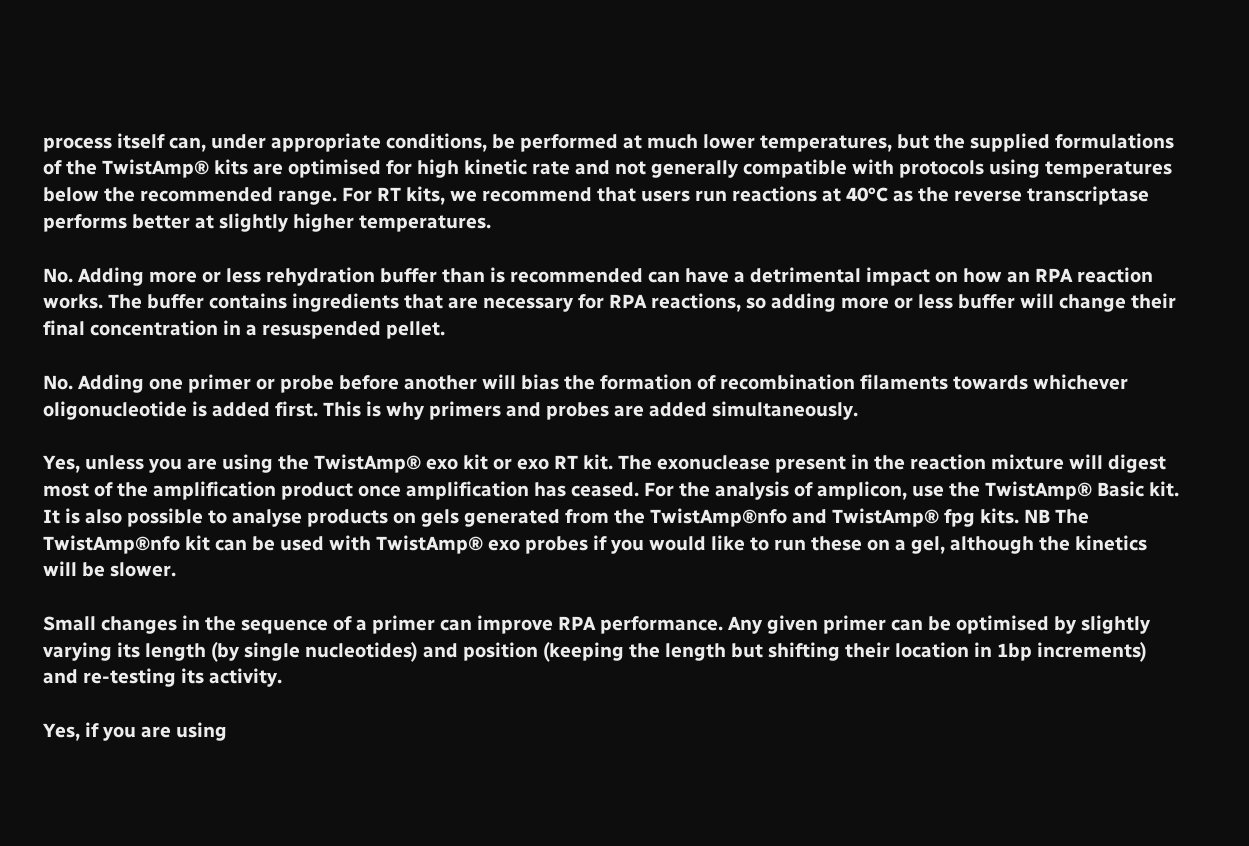process itself can, under appropriate conditions, be performed at much lower temperatures, but the supplied formulations of the TwistAmp® kits are optimised for high kinetic rate and not generally compatible with protocols using temperatures below the recommended range. For RT kits, we recommend that users run reactions at 40°C as the reverse transcriptase performs better at slightly higher temperatures.

No. Adding more or less rehydration buffer than is recommended can have a detrimental impact on how an RPA reaction works. The buffer contains ingredients that are necessary for RPA reactions, so adding more or less buffer will change their final concentration in a resuspended pellet.

No. Adding one primer or probe before another will bias the formation of recombination filaments towards whichever oligonucleotide is added first. This is why primers and probes are added simultaneously.

Yes, unless you are using the TwistAmp® exo kit or exo RT kit. The exonuclease present in the reaction mixture will digest most of the amplification product once amplification has ceased. For the analysis of amplicon, use the TwistAmp® Basic kit. It is also possible to analyse products on gels generated from the TwistAmp®nfo and TwistAmp® fpg kits. NB The TwistAmp®nfo kit can be used with TwistAmp® exo probes if you would like to run these on a gel, although the kinetics will be slower.

Small changes in the sequence of a primer can improve RPA performance. Any given primer can be optimised by slightly varying its length (by single nucleotides) and position (keeping the length but shifting their location in 1bp increments) and re-testing its activity.

Yes, if you are using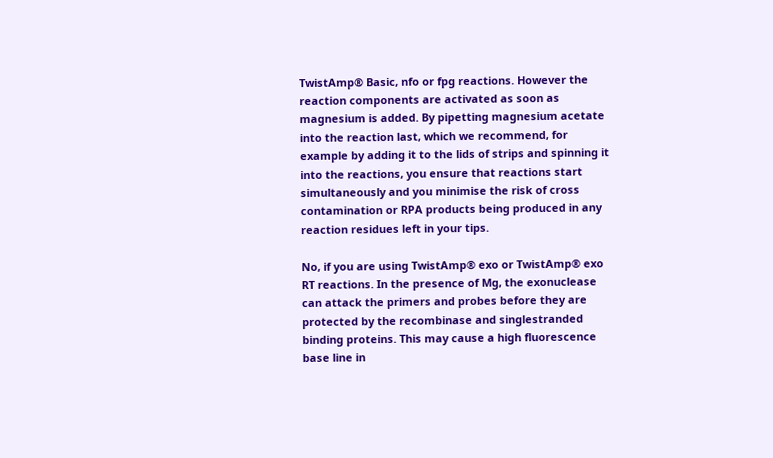TwistAmp® Basic, nfo or fpg reactions. However the reaction components are activated as soon as magnesium is added. By pipetting magnesium acetate into the reaction last, which we recommend, for example by adding it to the lids of strips and spinning it into the reactions, you ensure that reactions start simultaneously and you minimise the risk of cross contamination or RPA products being produced in any reaction residues left in your tips.

No, if you are using TwistAmp® exo or TwistAmp® exo RT reactions. In the presence of Mg, the exonuclease can attack the primers and probes before they are protected by the recombinase and singlestranded binding proteins. This may cause a high fluorescence base line in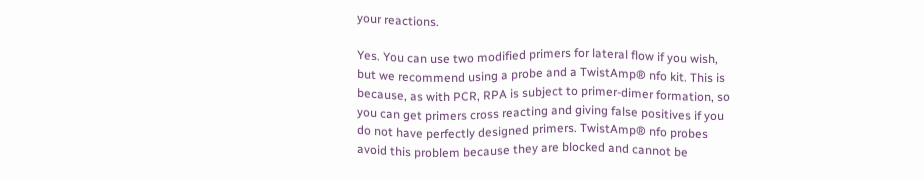your reactions.

Yes. You can use two modified primers for lateral flow if you wish, but we recommend using a probe and a TwistAmp® nfo kit. This is because, as with PCR, RPA is subject to primer-dimer formation, so you can get primers cross reacting and giving false positives if you do not have perfectly designed primers. TwistAmp® nfo probes avoid this problem because they are blocked and cannot be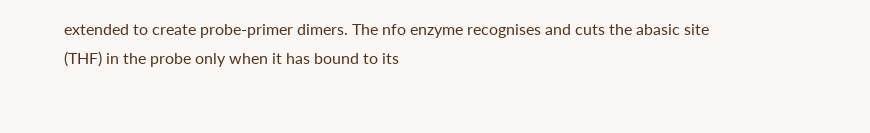extended to create probe-primer dimers. The nfo enzyme recognises and cuts the abasic site (THF) in the probe only when it has bound to its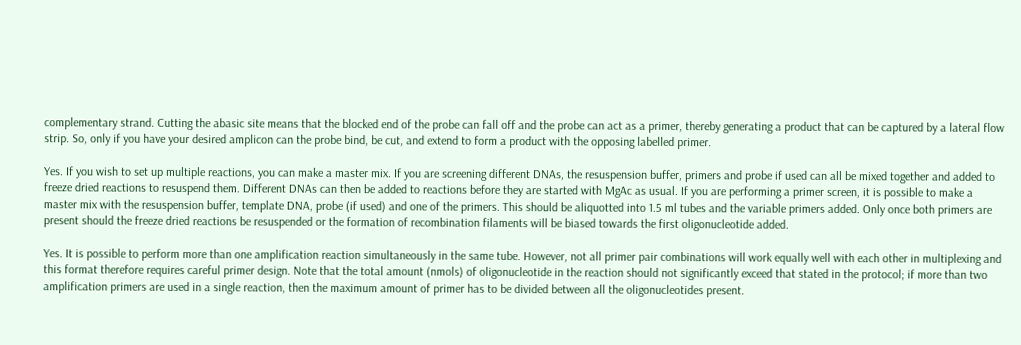complementary strand. Cutting the abasic site means that the blocked end of the probe can fall off and the probe can act as a primer, thereby generating a product that can be captured by a lateral flow strip. So, only if you have your desired amplicon can the probe bind, be cut, and extend to form a product with the opposing labelled primer.

Yes. If you wish to set up multiple reactions, you can make a master mix. If you are screening different DNAs, the resuspension buffer, primers and probe if used can all be mixed together and added to freeze dried reactions to resuspend them. Different DNAs can then be added to reactions before they are started with MgAc as usual. If you are performing a primer screen, it is possible to make a master mix with the resuspension buffer, template DNA, probe (if used) and one of the primers. This should be aliquotted into 1.5 ml tubes and the variable primers added. Only once both primers are present should the freeze dried reactions be resuspended or the formation of recombination filaments will be biased towards the first oligonucleotide added.

Yes. It is possible to perform more than one amplification reaction simultaneously in the same tube. However, not all primer pair combinations will work equally well with each other in multiplexing and this format therefore requires careful primer design. Note that the total amount (nmols) of oligonucleotide in the reaction should not significantly exceed that stated in the protocol; if more than two amplification primers are used in a single reaction, then the maximum amount of primer has to be divided between all the oligonucleotides present.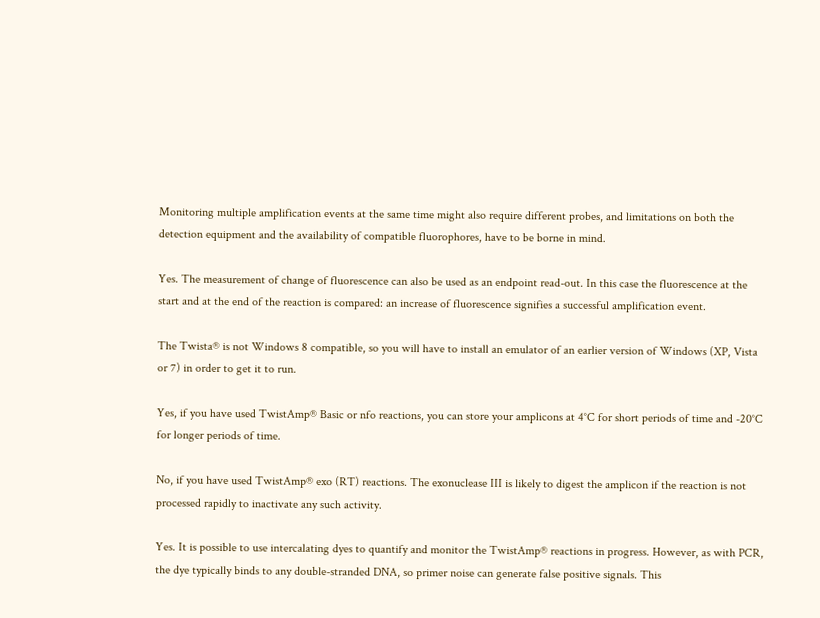Monitoring multiple amplification events at the same time might also require different probes, and limitations on both the detection equipment and the availability of compatible fluorophores, have to be borne in mind.

Yes. The measurement of change of fluorescence can also be used as an endpoint read-out. In this case the fluorescence at the start and at the end of the reaction is compared: an increase of fluorescence signifies a successful amplification event.

The Twista® is not Windows 8 compatible, so you will have to install an emulator of an earlier version of Windows (XP, Vista or 7) in order to get it to run.

Yes, if you have used TwistAmp® Basic or nfo reactions, you can store your amplicons at 4°C for short periods of time and -20°C for longer periods of time.

No, if you have used TwistAmp® exo (RT) reactions. The exonuclease III is likely to digest the amplicon if the reaction is not processed rapidly to inactivate any such activity.

Yes. It is possible to use intercalating dyes to quantify and monitor the TwistAmp® reactions in progress. However, as with PCR, the dye typically binds to any double-stranded DNA, so primer noise can generate false positive signals. This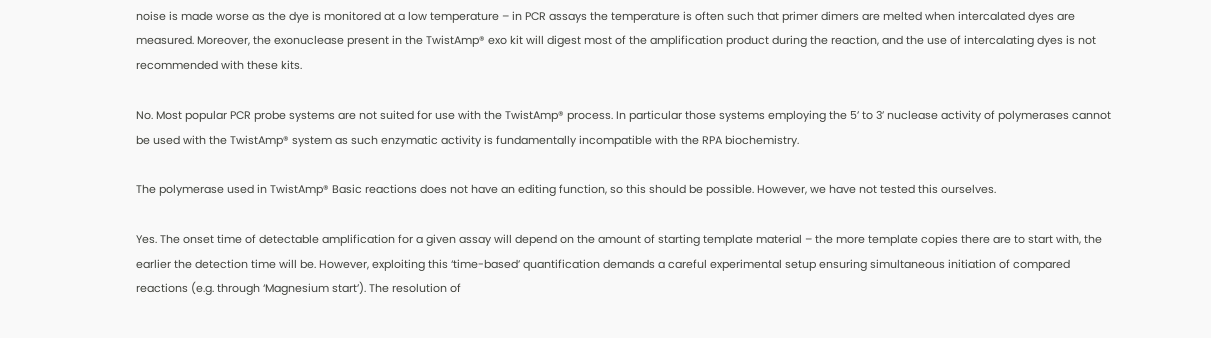noise is made worse as the dye is monitored at a low temperature – in PCR assays the temperature is often such that primer dimers are melted when intercalated dyes are measured. Moreover, the exonuclease present in the TwistAmp® exo kit will digest most of the amplification product during the reaction, and the use of intercalating dyes is not recommended with these kits.

No. Most popular PCR probe systems are not suited for use with the TwistAmp® process. In particular those systems employing the 5’ to 3’ nuclease activity of polymerases cannot be used with the TwistAmp® system as such enzymatic activity is fundamentally incompatible with the RPA biochemistry.

The polymerase used in TwistAmp® Basic reactions does not have an editing function, so this should be possible. However, we have not tested this ourselves.

Yes. The onset time of detectable amplification for a given assay will depend on the amount of starting template material – the more template copies there are to start with, the earlier the detection time will be. However, exploiting this ‘time-based’ quantification demands a careful experimental setup ensuring simultaneous initiation of compared reactions (e.g. through ‘Magnesium start’). The resolution of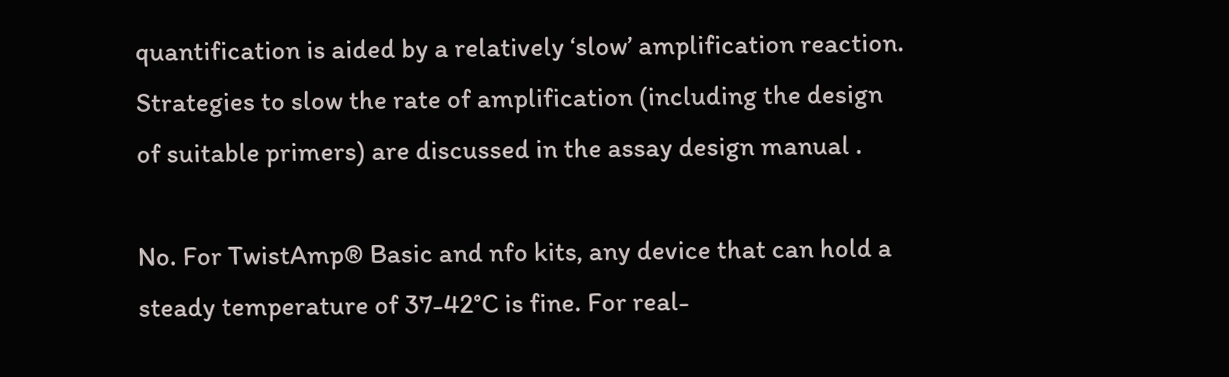quantification is aided by a relatively ‘slow’ amplification reaction. Strategies to slow the rate of amplification (including the design of suitable primers) are discussed in the assay design manual .

No. For TwistAmp® Basic and nfo kits, any device that can hold a steady temperature of 37-42°C is fine. For real-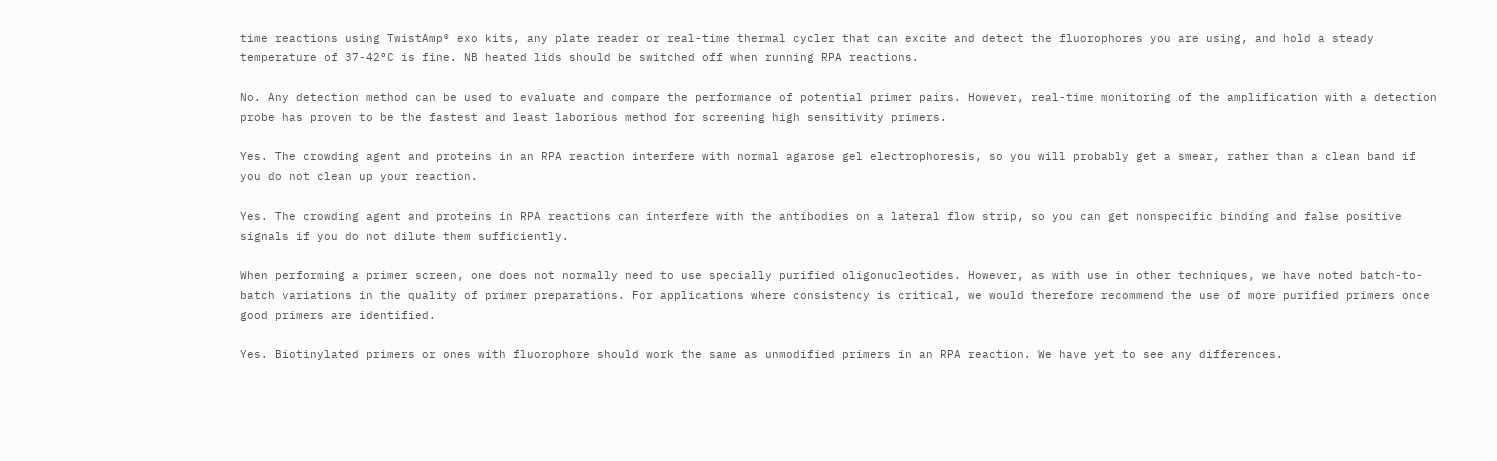time reactions using TwistAmp® exo kits, any plate reader or real-time thermal cycler that can excite and detect the fluorophores you are using, and hold a steady temperature of 37-42°C is fine. NB heated lids should be switched off when running RPA reactions.

No. Any detection method can be used to evaluate and compare the performance of potential primer pairs. However, real-time monitoring of the amplification with a detection probe has proven to be the fastest and least laborious method for screening high sensitivity primers.

Yes. The crowding agent and proteins in an RPA reaction interfere with normal agarose gel electrophoresis, so you will probably get a smear, rather than a clean band if you do not clean up your reaction.

Yes. The crowding agent and proteins in RPA reactions can interfere with the antibodies on a lateral flow strip, so you can get nonspecific binding and false positive signals if you do not dilute them sufficiently.

When performing a primer screen, one does not normally need to use specially purified oligonucleotides. However, as with use in other techniques, we have noted batch-to-batch variations in the quality of primer preparations. For applications where consistency is critical, we would therefore recommend the use of more purified primers once good primers are identified.

Yes. Biotinylated primers or ones with fluorophore should work the same as unmodified primers in an RPA reaction. We have yet to see any differences.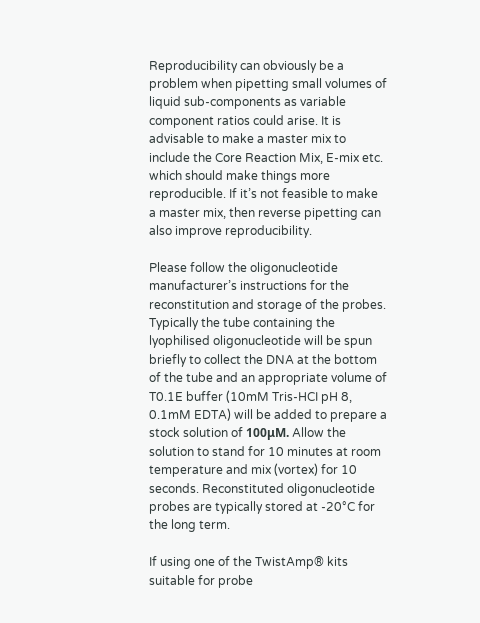Reproducibility can obviously be a problem when pipetting small volumes of liquid sub-components as variable component ratios could arise. It is advisable to make a master mix to include the Core Reaction Mix, E-mix etc. which should make things more reproducible. If it’s not feasible to make a master mix, then reverse pipetting can also improve reproducibility.

Please follow the oligonucleotide manufacturer’s instructions for the reconstitution and storage of the probes. Typically the tube containing the lyophilised oligonucleotide will be spun briefly to collect the DNA at the bottom of the tube and an appropriate volume of T0.1E buffer (10mM Tris-HCI pH 8, 0.1mM EDTA) will be added to prepare a stock solution of 100μM. Allow the solution to stand for 10 minutes at room temperature and mix (vortex) for 10 seconds. Reconstituted oligonucleotide probes are typically stored at -20°C for the long term.

If using one of the TwistAmp® kits suitable for probe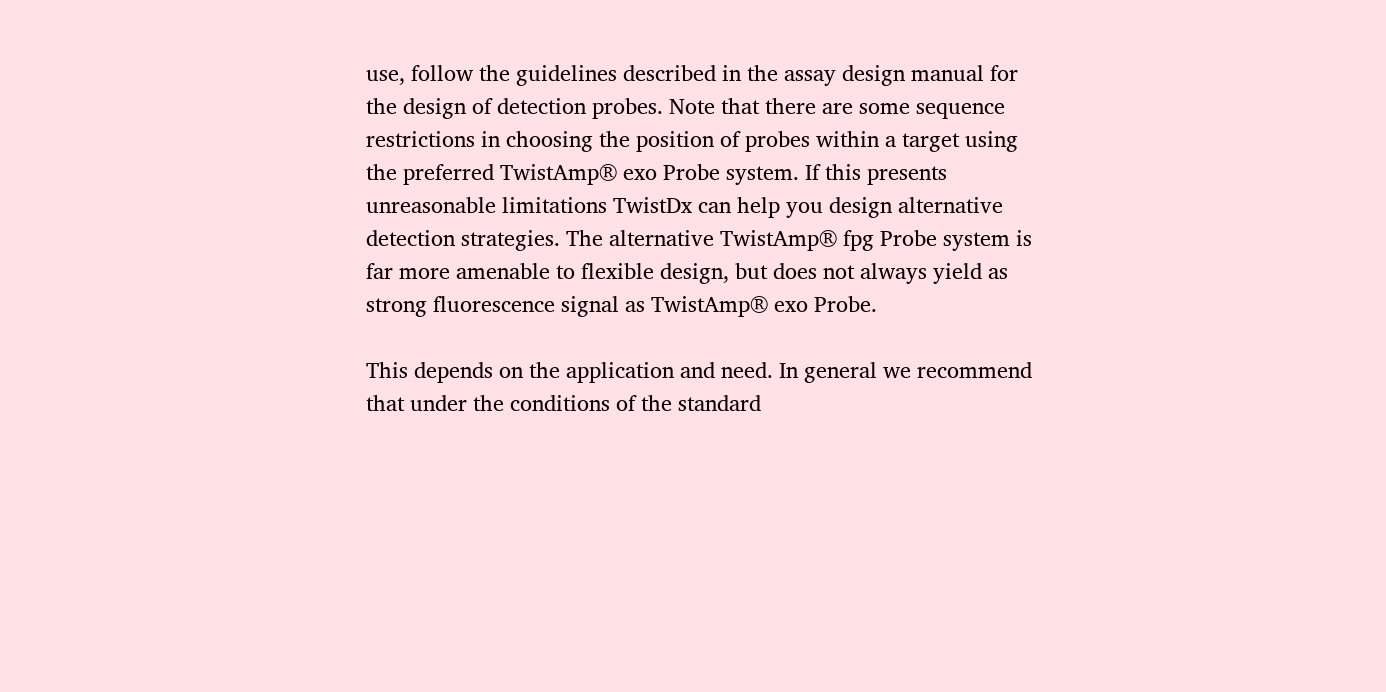use, follow the guidelines described in the assay design manual for the design of detection probes. Note that there are some sequence restrictions in choosing the position of probes within a target using the preferred TwistAmp® exo Probe system. If this presents unreasonable limitations TwistDx can help you design alternative detection strategies. The alternative TwistAmp® fpg Probe system is far more amenable to flexible design, but does not always yield as strong fluorescence signal as TwistAmp® exo Probe.

This depends on the application and need. In general we recommend that under the conditions of the standard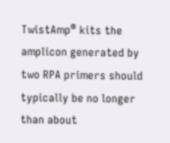TwistAmp® kits the amplicon generated by two RPA primers should typically be no longer than about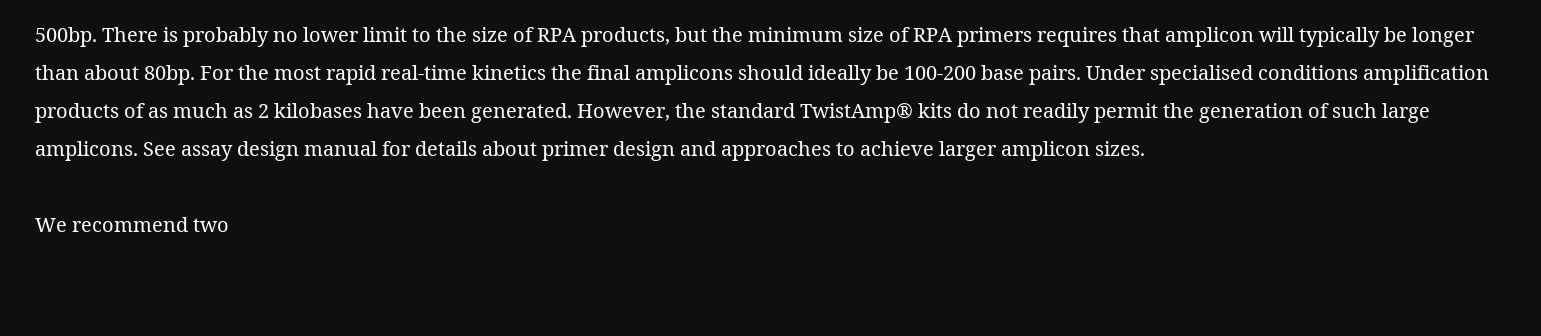500bp. There is probably no lower limit to the size of RPA products, but the minimum size of RPA primers requires that amplicon will typically be longer than about 80bp. For the most rapid real-time kinetics the final amplicons should ideally be 100-200 base pairs. Under specialised conditions amplification products of as much as 2 kilobases have been generated. However, the standard TwistAmp® kits do not readily permit the generation of such large amplicons. See assay design manual for details about primer design and approaches to achieve larger amplicon sizes.

We recommend two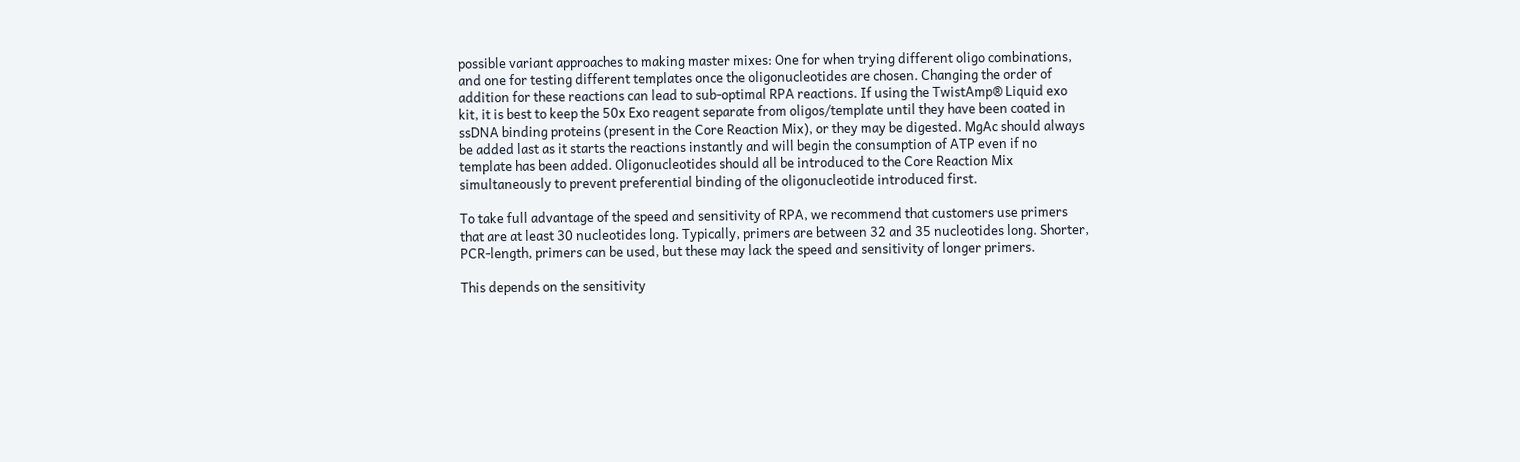possible variant approaches to making master mixes: One for when trying different oligo combinations, and one for testing different templates once the oligonucleotides are chosen. Changing the order of addition for these reactions can lead to sub-optimal RPA reactions. If using the TwistAmp® Liquid exo kit, it is best to keep the 50x Exo reagent separate from oligos/template until they have been coated in ssDNA binding proteins (present in the Core Reaction Mix), or they may be digested. MgAc should always be added last as it starts the reactions instantly and will begin the consumption of ATP even if no template has been added. Oligonucleotides should all be introduced to the Core Reaction Mix simultaneously to prevent preferential binding of the oligonucleotide introduced first.

To take full advantage of the speed and sensitivity of RPA, we recommend that customers use primers that are at least 30 nucleotides long. Typically, primers are between 32 and 35 nucleotides long. Shorter, PCR-length, primers can be used, but these may lack the speed and sensitivity of longer primers.

This depends on the sensitivity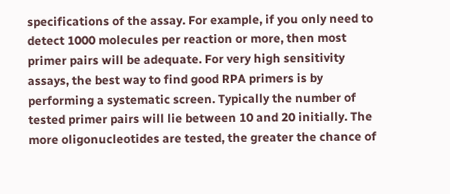specifications of the assay. For example, if you only need to detect 1000 molecules per reaction or more, then most primer pairs will be adequate. For very high sensitivity assays, the best way to find good RPA primers is by performing a systematic screen. Typically the number of tested primer pairs will lie between 10 and 20 initially. The more oligonucleotides are tested, the greater the chance of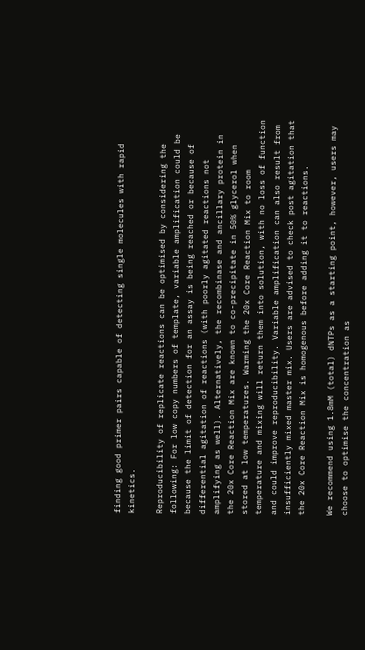finding good primer pairs capable of detecting single molecules with rapid kinetics.

Reproducibility of replicate reactions can be optimised by considering the following: For low copy numbers of template, variable amplification could be because the limit of detection for an assay is being reached or because of differential agitation of reactions (with poorly agitated reactions not amplifying as well). Alternatively, the recombinase and ancillary protein in the 20x Core Reaction Mix are known to co-precipitate in 50% glycerol when stored at low temperatures. Warming the 20x Core Reaction Mix to room temperature and mixing will return them into solution, with no loss of function and could improve reproducibility. Variable amplification can also result from insufficiently mixed master mix. Users are advised to check post agitation that the 20x Core Reaction Mix is homogenous before adding it to reactions.

We recommend using 1.8mM (total) dNTPs as a starting point, however, users may choose to optimise the concentration as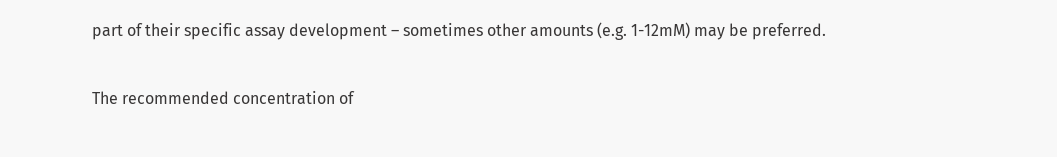part of their specific assay development – sometimes other amounts (e.g. 1-12mM) may be preferred.

The recommended concentration of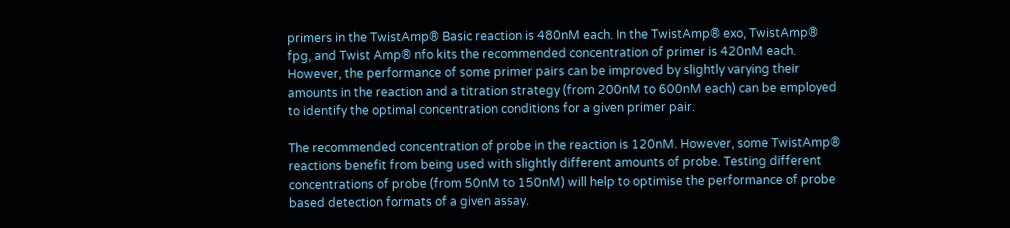primers in the TwistAmp® Basic reaction is 480nM each. In the TwistAmp® exo, TwistAmp® fpg, and Twist Amp® nfo kits the recommended concentration of primer is 420nM each. However, the performance of some primer pairs can be improved by slightly varying their amounts in the reaction and a titration strategy (from 200nM to 600nM each) can be employed to identify the optimal concentration conditions for a given primer pair.

The recommended concentration of probe in the reaction is 120nM. However, some TwistAmp® reactions benefit from being used with slightly different amounts of probe. Testing different concentrations of probe (from 50nM to 150nM) will help to optimise the performance of probe based detection formats of a given assay.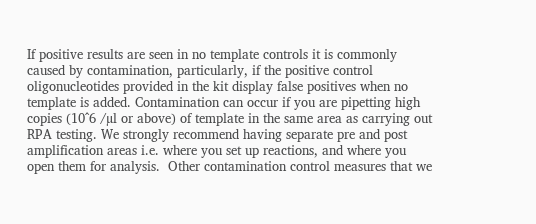If positive results are seen in no template controls it is commonly caused by contamination, particularly, if the positive control oligonucleotides provided in the kit display false positives when no template is added. Contamination can occur if you are pipetting high copies (10^6 /µl or above) of template in the same area as carrying out RPA testing. We strongly recommend having separate pre and post amplification areas i.e. where you set up reactions, and where you open them for analysis.  Other contamination control measures that we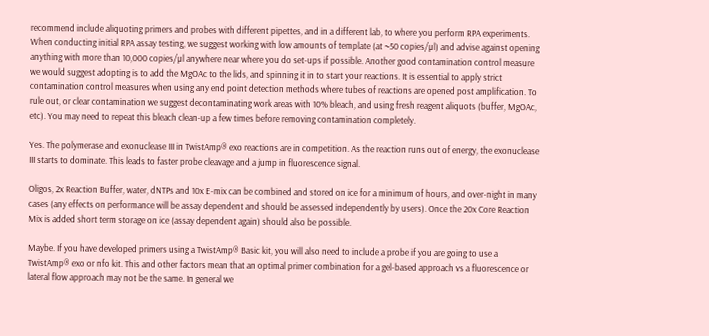recommend include aliquoting primers and probes with different pipettes, and in a different lab, to where you perform RPA experiments. When conducting initial RPA assay testing, we suggest working with low amounts of template (at ~50 copies/µl) and advise against opening anything with more than 10,000 copies/µl anywhere near where you do set-ups if possible. Another good contamination control measure we would suggest adopting is to add the MgOAc to the lids, and spinning it in to start your reactions. It is essential to apply strict contamination control measures when using any end point detection methods where tubes of reactions are opened post amplification. To rule out, or clear contamination we suggest decontaminating work areas with 10% bleach, and using fresh reagent aliquots (buffer, MgOAc, etc). You may need to repeat this bleach clean-up a few times before removing contamination completely.

Yes. The polymerase and exonuclease III in TwistAmp® exo reactions are in competition. As the reaction runs out of energy, the exonuclease III starts to dominate. This leads to faster probe cleavage and a jump in fluorescence signal.

Oligos, 2x Reaction Buffer, water, dNTPs and 10x E-mix can be combined and stored on ice for a minimum of hours, and over-night in many cases (any effects on performance will be assay dependent and should be assessed independently by users). Once the 20x Core Reaction Mix is added short term storage on ice (assay dependent again) should also be possible.

Maybe. If you have developed primers using a TwistAmp® Basic kit, you will also need to include a probe if you are going to use a TwistAmp® exo or nfo kit. This and other factors mean that an optimal primer combination for a gel-based approach vs a fluorescence or lateral flow approach may not be the same. In general we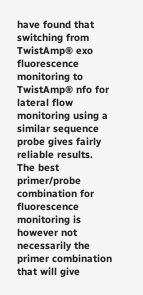have found that switching from TwistAmp® exo fluorescence monitoring to TwistAmp® nfo for lateral flow monitoring using a similar sequence probe gives fairly reliable results. The best primer/probe combination for fluorescence monitoring is however not necessarily the primer combination that will give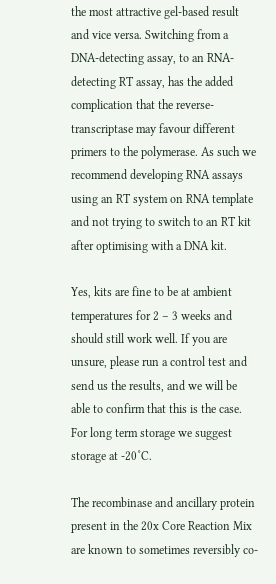the most attractive gel-based result and vice versa. Switching from a DNA-detecting assay, to an RNA-detecting RT assay, has the added complication that the reverse-transcriptase may favour different primers to the polymerase. As such we recommend developing RNA assays using an RT system on RNA template and not trying to switch to an RT kit after optimising with a DNA kit.

Yes, kits are fine to be at ambient temperatures for 2 – 3 weeks and should still work well. If you are unsure, please run a control test and send us the results, and we will be able to confirm that this is the case. For long term storage we suggest storage at -20˚C.

The recombinase and ancillary protein present in the 20x Core Reaction Mix are known to sometimes reversibly co-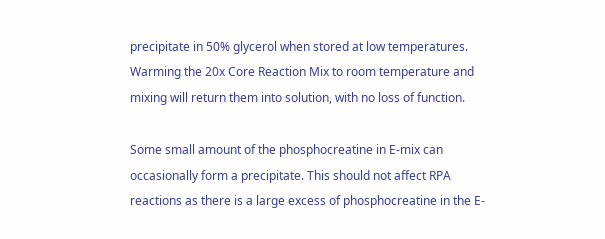precipitate in 50% glycerol when stored at low temperatures. Warming the 20x Core Reaction Mix to room temperature and mixing will return them into solution, with no loss of function.

Some small amount of the phosphocreatine in E-mix can occasionally form a precipitate. This should not affect RPA reactions as there is a large excess of phosphocreatine in the E-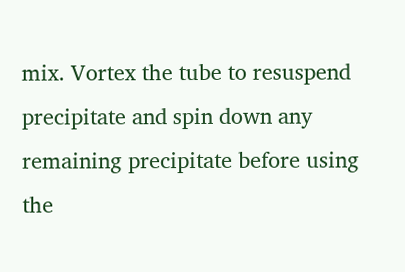mix. Vortex the tube to resuspend precipitate and spin down any remaining precipitate before using the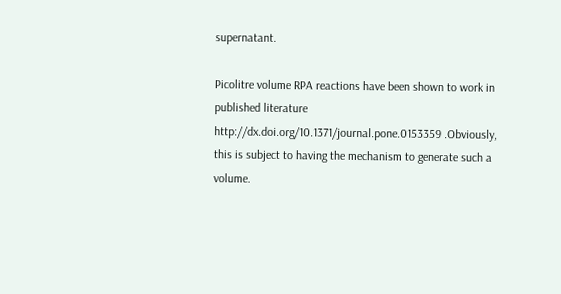supernatant.

Picolitre volume RPA reactions have been shown to work in published literature http://dx.doi.org/10.1371/journal.pone.0153359 .Obviously, this is subject to having the mechanism to generate such a volume.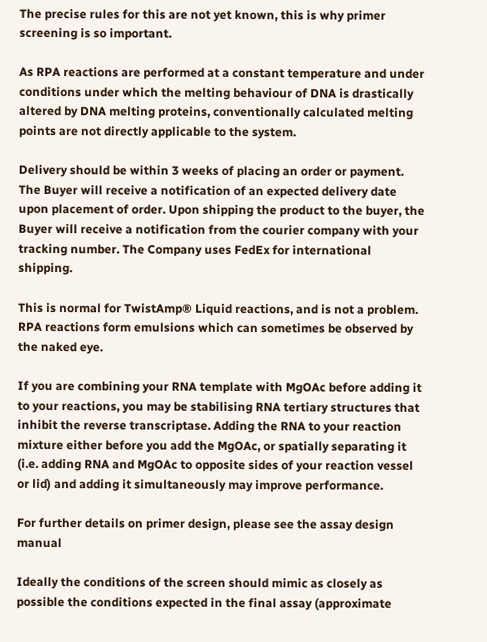The precise rules for this are not yet known, this is why primer screening is so important.

As RPA reactions are performed at a constant temperature and under conditions under which the melting behaviour of DNA is drastically altered by DNA melting proteins, conventionally calculated melting points are not directly applicable to the system.

Delivery should be within 3 weeks of placing an order or payment. The Buyer will receive a notification of an expected delivery date upon placement of order. Upon shipping the product to the buyer, the Buyer will receive a notification from the courier company with your tracking number. The Company uses FedEx for international shipping.

This is normal for TwistAmp® Liquid reactions, and is not a problem. RPA reactions form emulsions which can sometimes be observed by the naked eye.

If you are combining your RNA template with MgOAc before adding it to your reactions, you may be stabilising RNA tertiary structures that inhibit the reverse transcriptase. Adding the RNA to your reaction mixture either before you add the MgOAc, or spatially separating it (i.e. adding RNA and MgOAc to opposite sides of your reaction vessel or lid) and adding it simultaneously may improve performance.

For further details on primer design, please see the assay design manual

Ideally the conditions of the screen should mimic as closely as possible the conditions expected in the final assay (approximate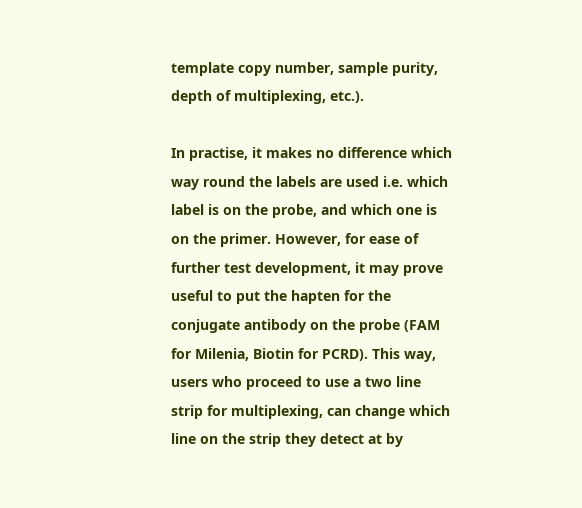template copy number, sample purity, depth of multiplexing, etc.).

In practise, it makes no difference which way round the labels are used i.e. which label is on the probe, and which one is on the primer. However, for ease of further test development, it may prove useful to put the hapten for the conjugate antibody on the probe (FAM for Milenia, Biotin for PCRD). This way, users who proceed to use a two line strip for multiplexing, can change which line on the strip they detect at by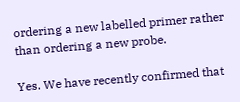ordering a new labelled primer rather than ordering a new probe.

Yes. We have recently confirmed that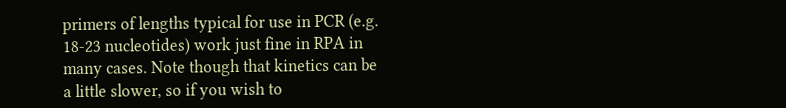primers of lengths typical for use in PCR (e.g. 18-23 nucleotides) work just fine in RPA in many cases. Note though that kinetics can be a little slower, so if you wish to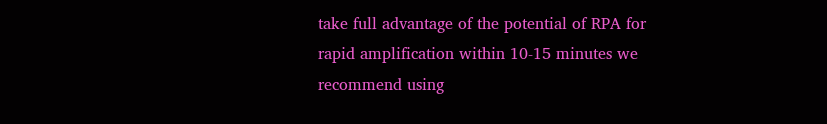take full advantage of the potential of RPA for rapid amplification within 10-15 minutes we recommend using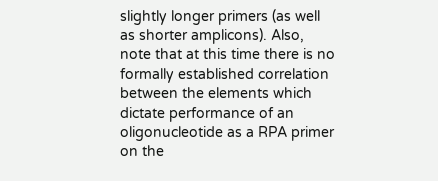slightly longer primers (as well as shorter amplicons). Also, note that at this time there is no formally established correlation between the elements which dictate performance of an oligonucleotide as a RPA primer on the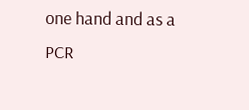one hand and as a PCR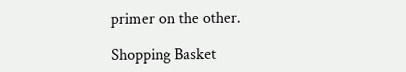primer on the other.

Shopping Basket